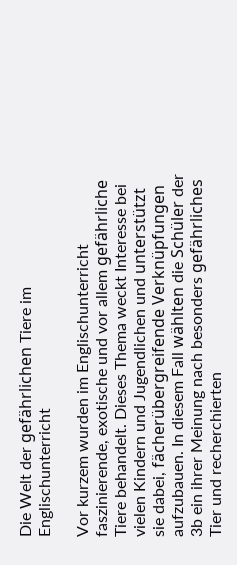Die Welt der gefährlichen Tiere im Englischunterricht

Vor kurzem wurden im Englischunterricht faszinierende, exotische und vor allem gefährliche Tiere behandelt. Dieses Thema weckt Interesse bei vielen Kindern und Jugendlichen und unterstützt sie dabei, fächerübergreifende Verknüpfungen aufzubauen. In diesem Fall wählten die Schüler der 3b ein ihrer Meinung nach besonders gefährliches Tier und recherchierten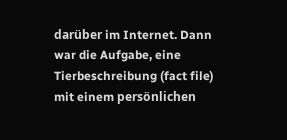darüber im Internet. Dann war die Aufgabe, eine Tierbeschreibung (fact file) mit einem persönlichen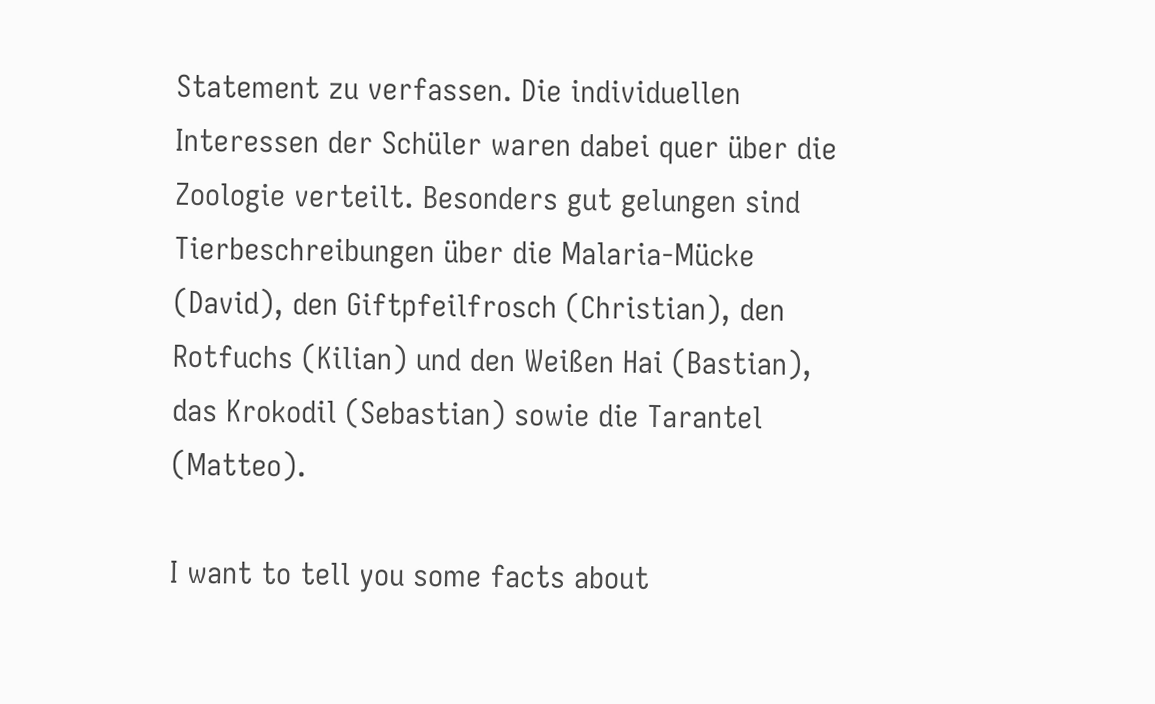Statement zu verfassen. Die individuellen Interessen der Schüler waren dabei quer über die Zoologie verteilt. Besonders gut gelungen sind Tierbeschreibungen über die Malaria-Mücke (David), den Giftpfeilfrosch (Christian), den Rotfuchs (Kilian) und den Weißen Hai (Bastian), das Krokodil (Sebastian) sowie die Tarantel (Matteo).

I want to tell you some facts about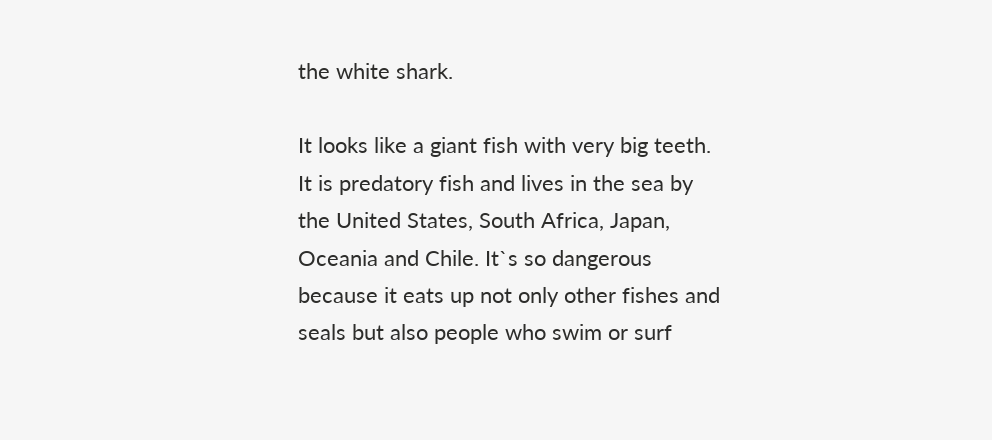the white shark.

It looks like a giant fish with very big teeth. It is predatory fish and lives in the sea by the United States, South Africa, Japan, Oceania and Chile. It`s so dangerous because it eats up not only other fishes and seals but also people who swim or surf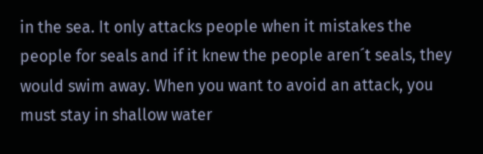in the sea. It only attacks people when it mistakes the people for seals and if it knew the people aren´t seals, they would swim away. When you want to avoid an attack, you must stay in shallow water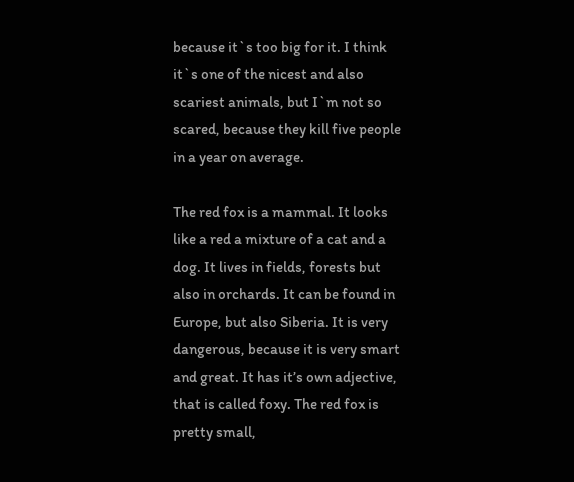because it`s too big for it. I think it`s one of the nicest and also scariest animals, but I`m not so scared, because they kill five people in a year on average.

The red fox is a mammal. It looks like a red a mixture of a cat and a dog. It lives in fields, forests but also in orchards. It can be found in Europe, but also Siberia. It is very dangerous, because it is very smart and great. It has it’s own adjective, that is called foxy. The red fox is pretty small,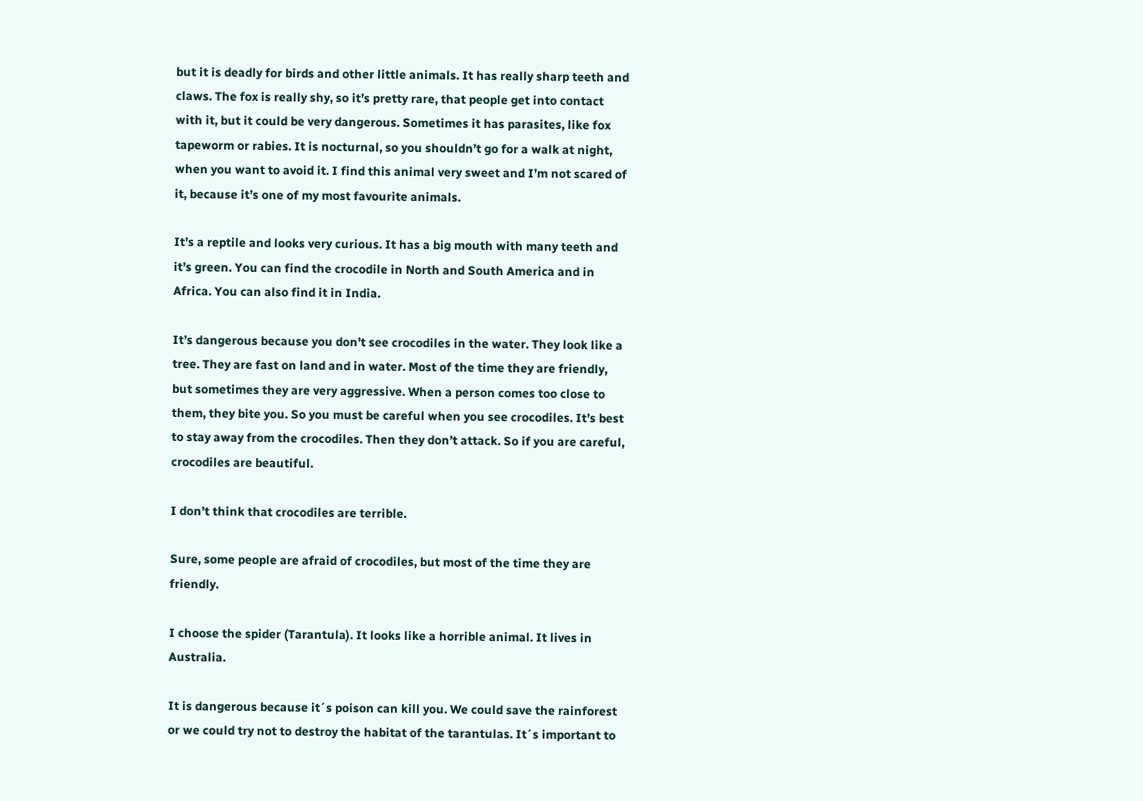but it is deadly for birds and other little animals. It has really sharp teeth and claws. The fox is really shy, so it’s pretty rare, that people get into contact with it, but it could be very dangerous. Sometimes it has parasites, like fox tapeworm or rabies. It is nocturnal, so you shouldn’t go for a walk at night, when you want to avoid it. I find this animal very sweet and I’m not scared of it, because it’s one of my most favourite animals.

It’s a reptile and looks very curious. It has a big mouth with many teeth and it’s green. You can find the crocodile in North and South America and in Africa. You can also find it in India.

It’s dangerous because you don’t see crocodiles in the water. They look like a tree. They are fast on land and in water. Most of the time they are friendly, but sometimes they are very aggressive. When a person comes too close to them, they bite you. So you must be careful when you see crocodiles. It’s best to stay away from the crocodiles. Then they don’t attack. So if you are careful, crocodiles are beautiful.

I don’t think that crocodiles are terrible.

Sure, some people are afraid of crocodiles, but most of the time they are friendly.

I choose the spider (Tarantula). It looks like a horrible animal. It lives in Australia.

It is dangerous because it´s poison can kill you. We could save the rainforest or we could try not to destroy the habitat of the tarantulas. It´s important to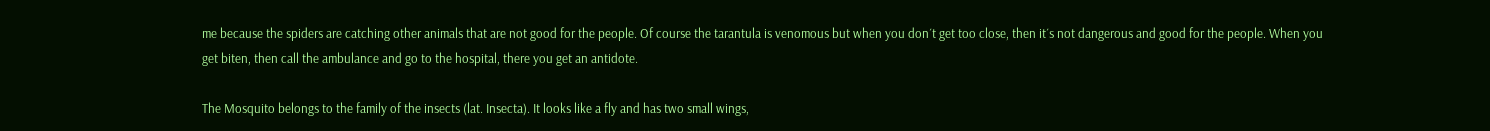me because the spiders are catching other animals that are not good for the people. Of course the tarantula is venomous but when you don´t get too close, then it´s not dangerous and good for the people. When you get biten, then call the ambulance and go to the hospital, there you get an antidote.

The Mosquito belongs to the family of the insects (lat. Insecta). It looks like a fly and has two small wings,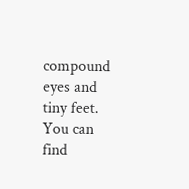compound eyes and tiny feet. You can find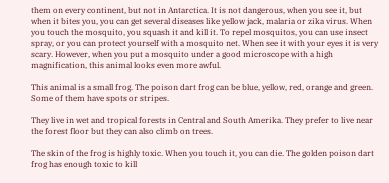them on every continent, but not in Antarctica. It is not dangerous, when you see it, but when it bites you, you can get several diseases like yellow jack, malaria or zika virus. When you touch the mosquito, you squash it and kill it. To repel mosquitos, you can use insect spray, or you can protect yourself with a mosquito net. When see it with your eyes it is very scary. However, when you put a mosquito under a good microscope with a high magnification, this animal looks even more awful.

This animal is a small frog. The poison dart frog can be blue, yellow, red, orange and green. Some of them have spots or stripes.

They live in wet and tropical forests in Central and South Amerika. They prefer to live near the forest floor but they can also climb on trees.

The skin of the frog is highly toxic. When you touch it, you can die. The golden poison dart frog has enough toxic to kill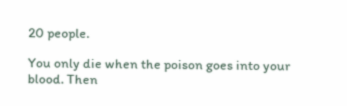20 people.

You only die when the poison goes into your blood. Then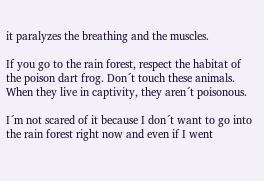it paralyzes the breathing and the muscles.

If you go to the rain forest, respect the habitat of the poison dart frog. Don´t touch these animals. When they live in captivity, they aren´t poisonous.

I´m not scared of it because I don´t want to go into the rain forest right now and even if I went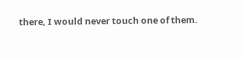there, I would never touch one of them.